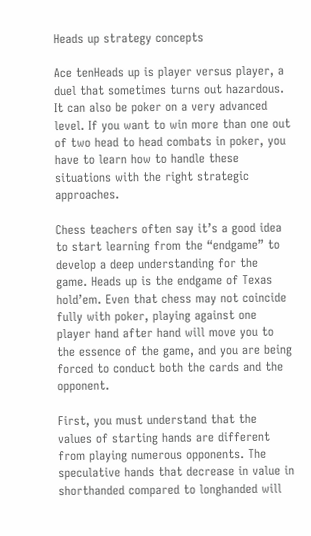Heads up strategy concepts

Ace tenHeads up is player versus player, a duel that sometimes turns out hazardous. It can also be poker on a very advanced level. If you want to win more than one out of two head to head combats in poker, you have to learn how to handle these situations with the right strategic approaches.

Chess teachers often say it’s a good idea to start learning from the “endgame” to develop a deep understanding for the game. Heads up is the endgame of Texas hold’em. Even that chess may not coincide fully with poker, playing against one player hand after hand will move you to the essence of the game, and you are being forced to conduct both the cards and the opponent.

First, you must understand that the values of starting hands are different from playing numerous opponents. The speculative hands that decrease in value in shorthanded compared to longhanded will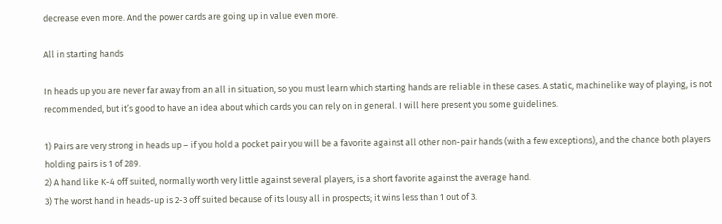decrease even more. And the power cards are going up in value even more.

All in starting hands

In heads up you are never far away from an all in situation, so you must learn which starting hands are reliable in these cases. A static, machinelike way of playing, is not recommended, but it’s good to have an idea about which cards you can rely on in general. I will here present you some guidelines.

1) Pairs are very strong in heads up – if you hold a pocket pair you will be a favorite against all other non-pair hands (with a few exceptions), and the chance both players holding pairs is 1 of 289.
2) A hand like K-4 off suited, normally worth very little against several players, is a short favorite against the average hand.
3) The worst hand in heads-up is 2-3 off suited because of its lousy all in prospects; it wins less than 1 out of 3.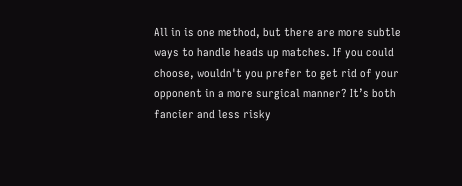All in is one method, but there are more subtle ways to handle heads up matches. If you could choose, wouldn't you prefer to get rid of your opponent in a more surgical manner? It’s both fancier and less risky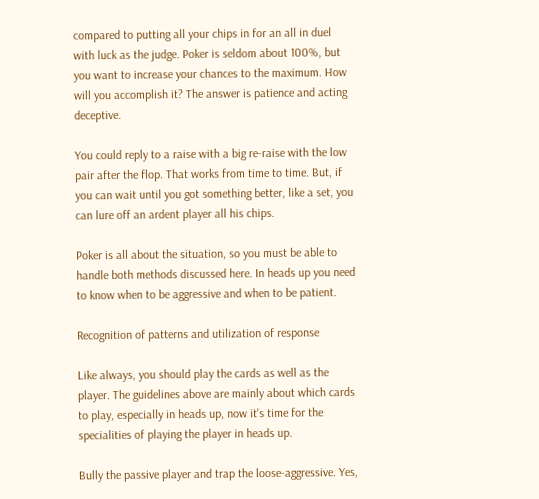compared to putting all your chips in for an all in duel with luck as the judge. Poker is seldom about 100%, but you want to increase your chances to the maximum. How will you accomplish it? The answer is patience and acting deceptive.

You could reply to a raise with a big re-raise with the low pair after the flop. That works from time to time. But, if you can wait until you got something better, like a set, you can lure off an ardent player all his chips.

Poker is all about the situation, so you must be able to handle both methods discussed here. In heads up you need to know when to be aggressive and when to be patient.

Recognition of patterns and utilization of response

Like always, you should play the cards as well as the player. The guidelines above are mainly about which cards to play, especially in heads up, now it's time for the specialities of playing the player in heads up.

Bully the passive player and trap the loose-aggressive. Yes,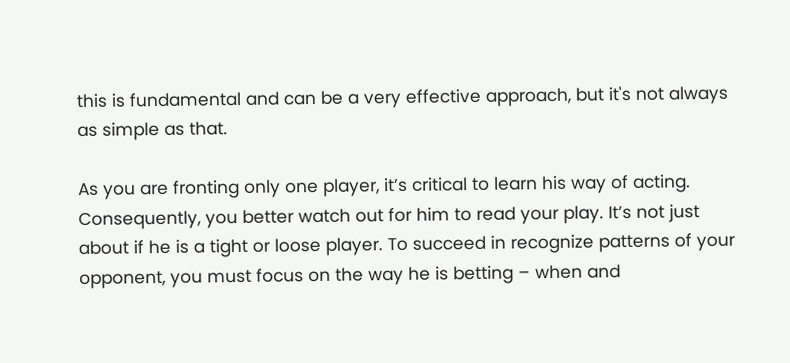this is fundamental and can be a very effective approach, but it's not always as simple as that.

As you are fronting only one player, it’s critical to learn his way of acting. Consequently, you better watch out for him to read your play. It’s not just about if he is a tight or loose player. To succeed in recognize patterns of your opponent, you must focus on the way he is betting – when and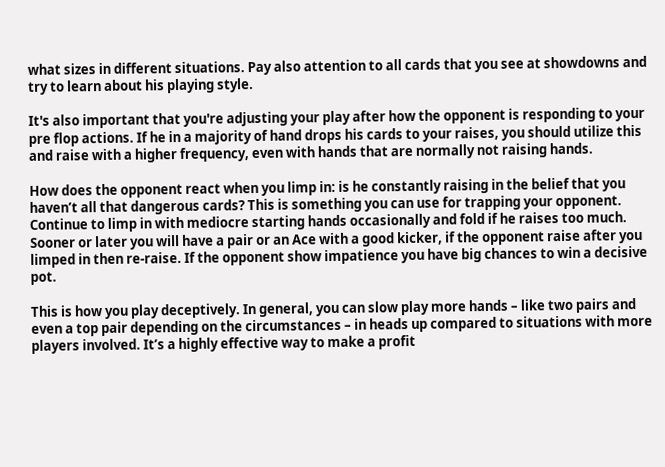what sizes in different situations. Pay also attention to all cards that you see at showdowns and try to learn about his playing style.

It's also important that you're adjusting your play after how the opponent is responding to your pre flop actions. If he in a majority of hand drops his cards to your raises, you should utilize this and raise with a higher frequency, even with hands that are normally not raising hands.

How does the opponent react when you limp in: is he constantly raising in the belief that you haven’t all that dangerous cards? This is something you can use for trapping your opponent. Continue to limp in with mediocre starting hands occasionally and fold if he raises too much. Sooner or later you will have a pair or an Ace with a good kicker, if the opponent raise after you limped in then re-raise. If the opponent show impatience you have big chances to win a decisive pot.

This is how you play deceptively. In general, you can slow play more hands – like two pairs and even a top pair depending on the circumstances – in heads up compared to situations with more players involved. It’s a highly effective way to make a profit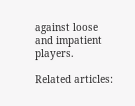against loose and impatient players.

Related articles: